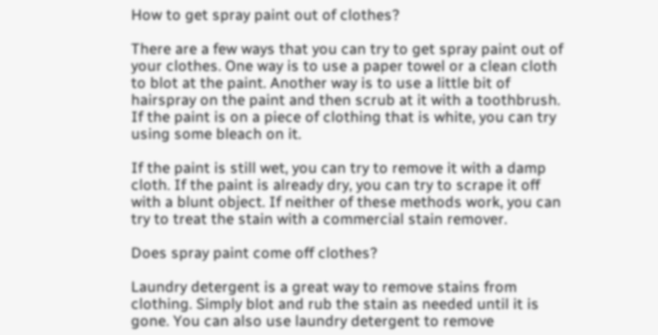How to get spray paint out of clothes?

There are a few ways that you can try to get spray paint out of your clothes. One way is to use a paper towel or a clean cloth to blot at the paint. Another way is to use a little bit of hairspray on the paint and then scrub at it with a toothbrush. If the paint is on a piece of clothing that is white, you can try using some bleach on it.

If the paint is still wet, you can try to remove it with a damp cloth. If the paint is already dry, you can try to scrape it off with a blunt object. If neither of these methods work, you can try to treat the stain with a commercial stain remover.

Does spray paint come off clothes?

Laundry detergent is a great way to remove stains from clothing. Simply blot and rub the stain as needed until it is gone. You can also use laundry detergent to remove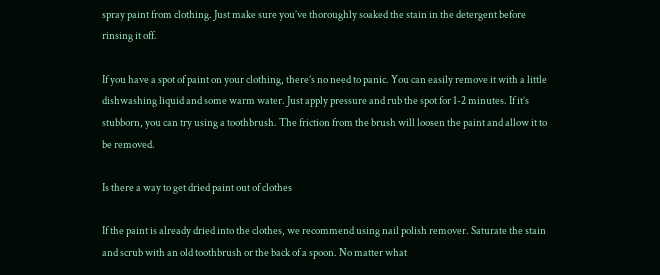spray paint from clothing. Just make sure you’ve thoroughly soaked the stain in the detergent before rinsing it off.

If you have a spot of paint on your clothing, there’s no need to panic. You can easily remove it with a little dishwashing liquid and some warm water. Just apply pressure and rub the spot for 1-2 minutes. If it’s stubborn, you can try using a toothbrush. The friction from the brush will loosen the paint and allow it to be removed.

Is there a way to get dried paint out of clothes

If the paint is already dried into the clothes, we recommend using nail polish remover. Saturate the stain and scrub with an old toothbrush or the back of a spoon. No matter what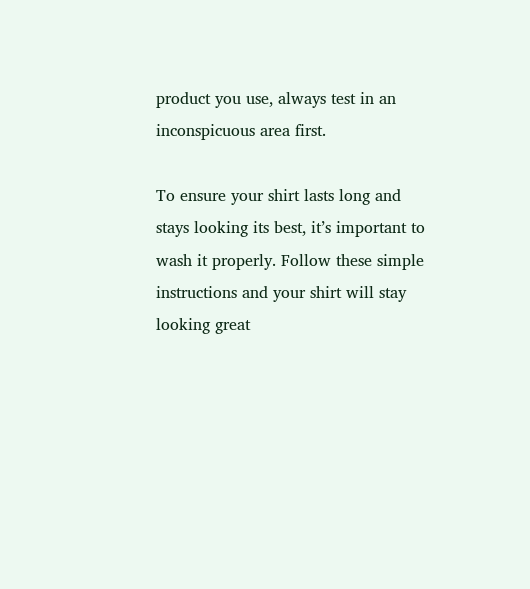product you use, always test in an inconspicuous area first.

To ensure your shirt lasts long and stays looking its best, it’s important to wash it properly. Follow these simple instructions and your shirt will stay looking great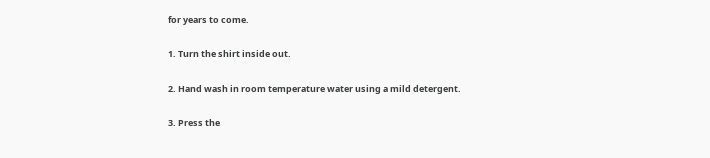for years to come.

1. Turn the shirt inside out.

2. Hand wash in room temperature water using a mild detergent.

3. Press the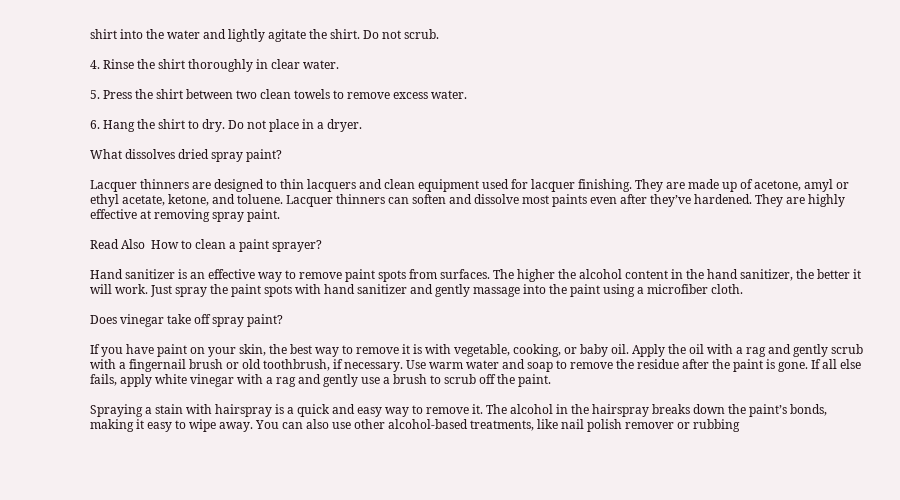shirt into the water and lightly agitate the shirt. Do not scrub.

4. Rinse the shirt thoroughly in clear water.

5. Press the shirt between two clean towels to remove excess water.

6. Hang the shirt to dry. Do not place in a dryer.

What dissolves dried spray paint?

Lacquer thinners are designed to thin lacquers and clean equipment used for lacquer finishing. They are made up of acetone, amyl or ethyl acetate, ketone, and toluene. Lacquer thinners can soften and dissolve most paints even after they’ve hardened. They are highly effective at removing spray paint.

Read Also  How to clean a paint sprayer?

Hand sanitizer is an effective way to remove paint spots from surfaces. The higher the alcohol content in the hand sanitizer, the better it will work. Just spray the paint spots with hand sanitizer and gently massage into the paint using a microfiber cloth.

Does vinegar take off spray paint?

If you have paint on your skin, the best way to remove it is with vegetable, cooking, or baby oil. Apply the oil with a rag and gently scrub with a fingernail brush or old toothbrush, if necessary. Use warm water and soap to remove the residue after the paint is gone. If all else fails, apply white vinegar with a rag and gently use a brush to scrub off the paint.

Spraying a stain with hairspray is a quick and easy way to remove it. The alcohol in the hairspray breaks down the paint’s bonds, making it easy to wipe away. You can also use other alcohol-based treatments, like nail polish remover or rubbing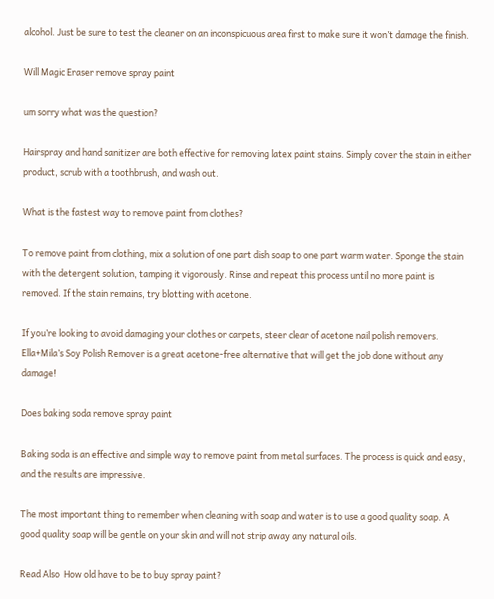alcohol. Just be sure to test the cleaner on an inconspicuous area first to make sure it won’t damage the finish.

Will Magic Eraser remove spray paint

um sorry what was the question?

Hairspray and hand sanitizer are both effective for removing latex paint stains. Simply cover the stain in either product, scrub with a toothbrush, and wash out.

What is the fastest way to remove paint from clothes?

To remove paint from clothing, mix a solution of one part dish soap to one part warm water. Sponge the stain with the detergent solution, tamping it vigorously. Rinse and repeat this process until no more paint is removed. If the stain remains, try blotting with acetone.

If you’re looking to avoid damaging your clothes or carpets, steer clear of acetone nail polish removers. Ella+Mila’s Soy Polish Remover is a great acetone-free alternative that will get the job done without any damage!

Does baking soda remove spray paint

Baking soda is an effective and simple way to remove paint from metal surfaces. The process is quick and easy, and the results are impressive.

The most important thing to remember when cleaning with soap and water is to use a good quality soap. A good quality soap will be gentle on your skin and will not strip away any natural oils.

Read Also  How old have to be to buy spray paint?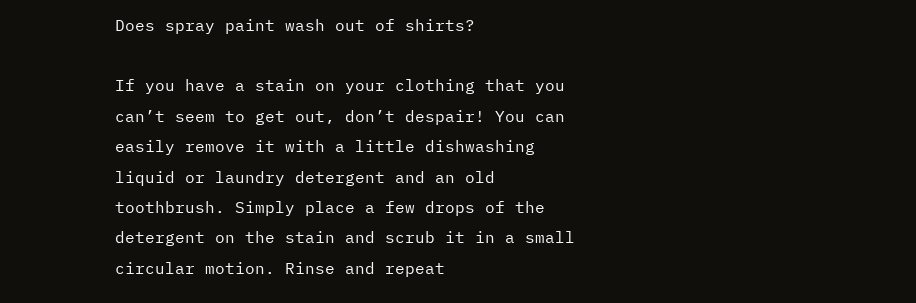Does spray paint wash out of shirts?

If you have a stain on your clothing that you can’t seem to get out, don’t despair! You can easily remove it with a little dishwashing liquid or laundry detergent and an old toothbrush. Simply place a few drops of the detergent on the stain and scrub it in a small circular motion. Rinse and repeat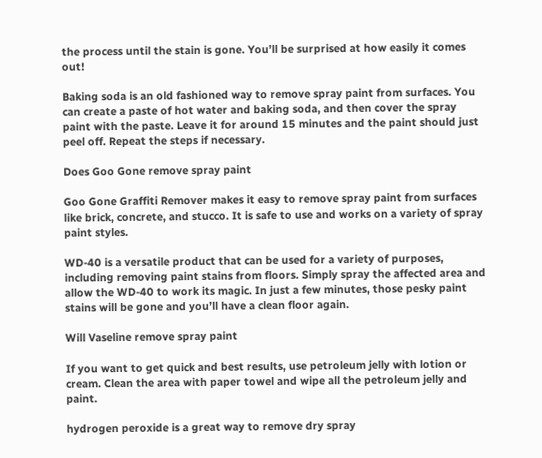the process until the stain is gone. You’ll be surprised at how easily it comes out!

Baking soda is an old fashioned way to remove spray paint from surfaces. You can create a paste of hot water and baking soda, and then cover the spray paint with the paste. Leave it for around 15 minutes and the paint should just peel off. Repeat the steps if necessary.

Does Goo Gone remove spray paint

Goo Gone Graffiti Remover makes it easy to remove spray paint from surfaces like brick, concrete, and stucco. It is safe to use and works on a variety of spray paint styles.

WD-40 is a versatile product that can be used for a variety of purposes, including removing paint stains from floors. Simply spray the affected area and allow the WD-40 to work its magic. In just a few minutes, those pesky paint stains will be gone and you’ll have a clean floor again.

Will Vaseline remove spray paint

If you want to get quick and best results, use petroleum jelly with lotion or cream. Clean the area with paper towel and wipe all the petroleum jelly and paint.

hydrogen peroxide is a great way to remove dry spray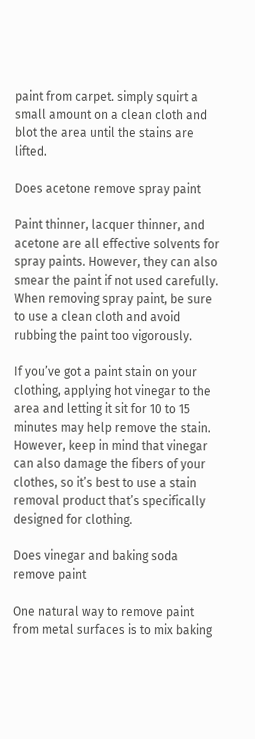paint from carpet. simply squirt a small amount on a clean cloth and blot the area until the stains are lifted.

Does acetone remove spray paint

Paint thinner, lacquer thinner, and acetone are all effective solvents for spray paints. However, they can also smear the paint if not used carefully. When removing spray paint, be sure to use a clean cloth and avoid rubbing the paint too vigorously.

If you’ve got a paint stain on your clothing, applying hot vinegar to the area and letting it sit for 10 to 15 minutes may help remove the stain. However, keep in mind that vinegar can also damage the fibers of your clothes, so it’s best to use a stain removal product that’s specifically designed for clothing.

Does vinegar and baking soda remove paint

One natural way to remove paint from metal surfaces is to mix baking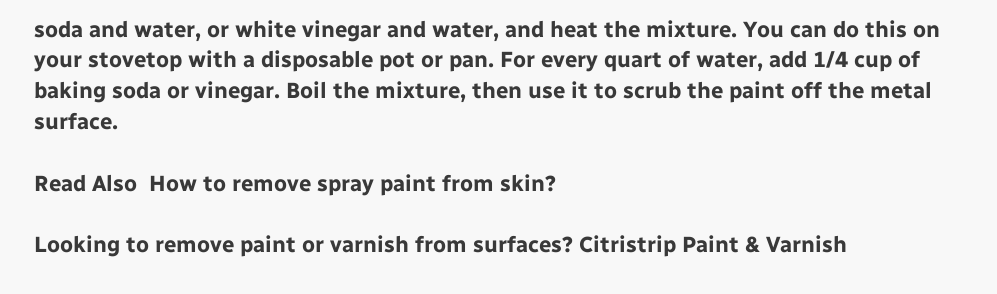soda and water, or white vinegar and water, and heat the mixture. You can do this on your stovetop with a disposable pot or pan. For every quart of water, add 1/4 cup of baking soda or vinegar. Boil the mixture, then use it to scrub the paint off the metal surface.

Read Also  How to remove spray paint from skin?

Looking to remove paint or varnish from surfaces? Citristrip Paint & Varnish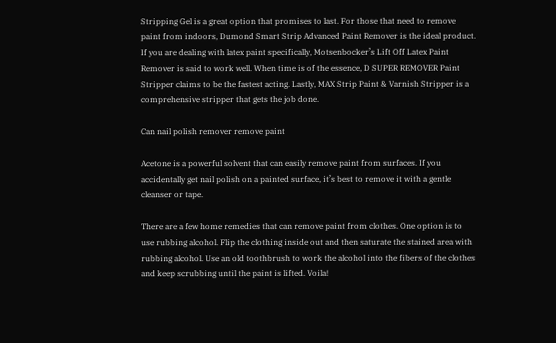Stripping Gel is a great option that promises to last. For those that need to remove paint from indoors, Dumond Smart Strip Advanced Paint Remover is the ideal product. If you are dealing with latex paint specifically, Motsenbocker’s Lift Off Latex Paint Remover is said to work well. When time is of the essence, D SUPER REMOVER Paint Stripper claims to be the fastest acting. Lastly, MAX Strip Paint & Varnish Stripper is a comprehensive stripper that gets the job done.

Can nail polish remover remove paint

Acetone is a powerful solvent that can easily remove paint from surfaces. If you accidentally get nail polish on a painted surface, it’s best to remove it with a gentle cleanser or tape.

There are a few home remedies that can remove paint from clothes. One option is to use rubbing alcohol. Flip the clothing inside out and then saturate the stained area with rubbing alcohol. Use an old toothbrush to work the alcohol into the fibers of the clothes and keep scrubbing until the paint is lifted. Voila!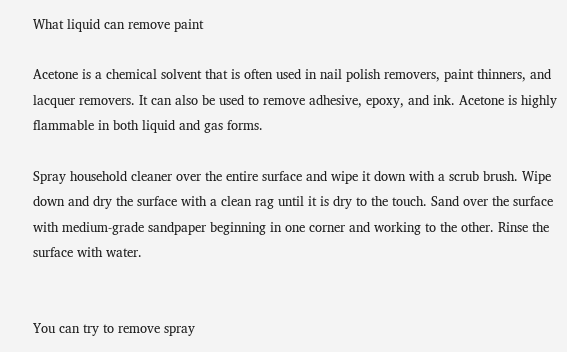What liquid can remove paint

Acetone is a chemical solvent that is often used in nail polish removers, paint thinners, and lacquer removers. It can also be used to remove adhesive, epoxy, and ink. Acetone is highly flammable in both liquid and gas forms.

Spray household cleaner over the entire surface and wipe it down with a scrub brush. Wipe down and dry the surface with a clean rag until it is dry to the touch. Sand over the surface with medium-grade sandpaper beginning in one corner and working to the other. Rinse the surface with water.


You can try to remove spray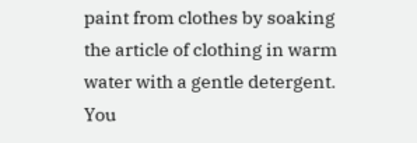paint from clothes by soaking the article of clothing in warm water with a gentle detergent. You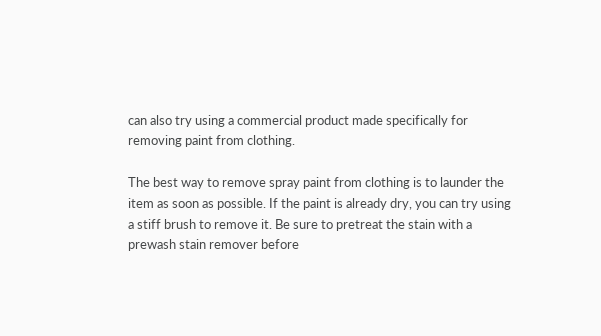can also try using a commercial product made specifically for removing paint from clothing.

The best way to remove spray paint from clothing is to launder the item as soon as possible. If the paint is already dry, you can try using a stiff brush to remove it. Be sure to pretreat the stain with a prewash stain remover before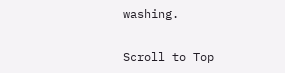washing.

Scroll to Top